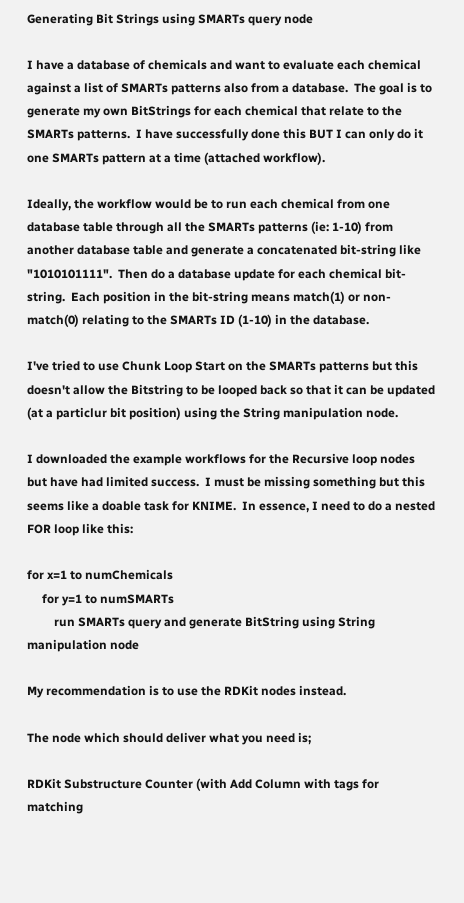Generating Bit Strings using SMARTs query node

I have a database of chemicals and want to evaluate each chemical against a list of SMARTs patterns also from a database.  The goal is to generate my own BitStrings for each chemical that relate to the SMARTs patterns.  I have successfully done this BUT I can only do it one SMARTs pattern at a time (attached workflow).

Ideally, the workflow would be to run each chemical from one database table through all the SMARTs patterns (ie: 1-10) from another database table and generate a concatenated bit-string like "1010101111".  Then do a database update for each chemical bit-string.  Each position in the bit-string means match(1) or non-match(0) relating to the SMARTs ID (1-10) in the database.

I've tried to use Chunk Loop Start on the SMARTs patterns but this doesn't allow the Bitstring to be looped back so that it can be updated (at a particlur bit position) using the String manipulation node.

I downloaded the example workflows for the Recursive loop nodes but have had limited success.  I must be missing something but this seems like a doable task for KNIME.  In essence, I need to do a nested FOR loop like this:

for x=1 to numChemicals
     for y=1 to numSMARTs
         run SMARTs query and generate BitString using String manipulation node

My recommendation is to use the RDKit nodes instead.

The node which should deliver what you need is;

RDKit Substructure Counter (with Add Column with tags for matching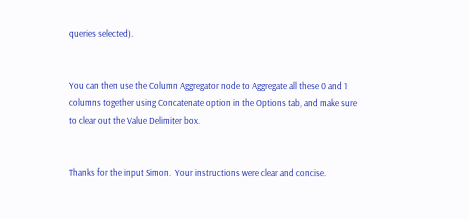queries selected).


You can then use the Column Aggregator node to Aggregate all these 0 and 1 columns together using Concatenate option in the Options tab, and make sure to clear out the Value Delimiter box.


Thanks for the input Simon.  Your instructions were clear and concise.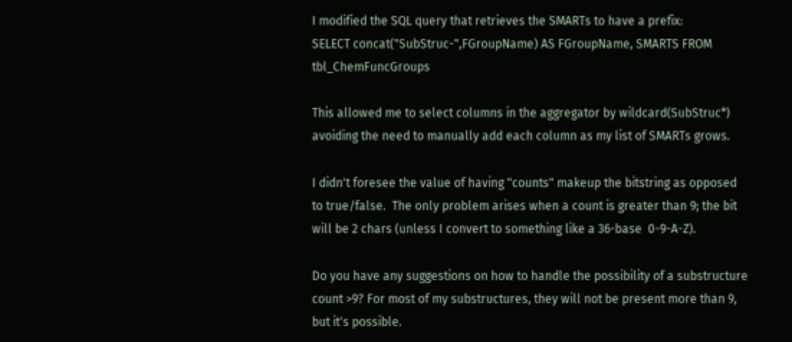I modified the SQL query that retrieves the SMARTs to have a prefix:
SELECT concat("SubStruc-",FGroupName) AS FGroupName, SMARTS FROM tbl_ChemFuncGroups

This allowed me to select columns in the aggregator by wildcard(SubStruc*) avoiding the need to manually add each column as my list of SMARTs grows.

I didn't foresee the value of having "counts" makeup the bitstring as opposed to true/false.  The only problem arises when a count is greater than 9; the bit will be 2 chars (unless I convert to something like a 36-base  0-9-A-Z).

Do you have any suggestions on how to handle the possibility of a substructure count >9? For most of my substructures, they will not be present more than 9, but it's possible.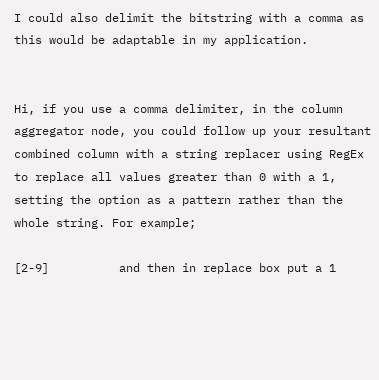I could also delimit the bitstring with a comma as this would be adaptable in my application.


Hi, if you use a comma delimiter, in the column aggregator node, you could follow up your resultant combined column with a string replacer using RegEx to replace all values greater than 0 with a 1, setting the option as a pattern rather than the whole string. For example;

[2-9]          and then in replace box put a 1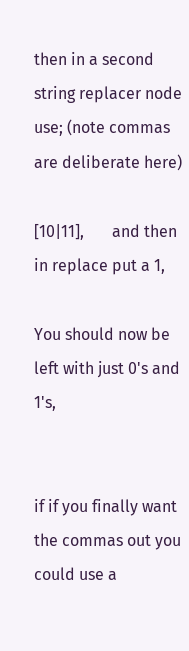then in a second string replacer node use; (note commas are deliberate here)

[10|11],       and then in replace put a 1,

You should now be left with just 0's and 1's,


if if you finally want the commas out you could use a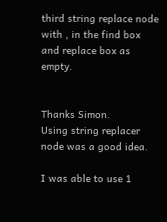third string replace node with , in the find box and replace box as empty.


Thanks Simon.
Using string replacer node was a good idea.

I was able to use 1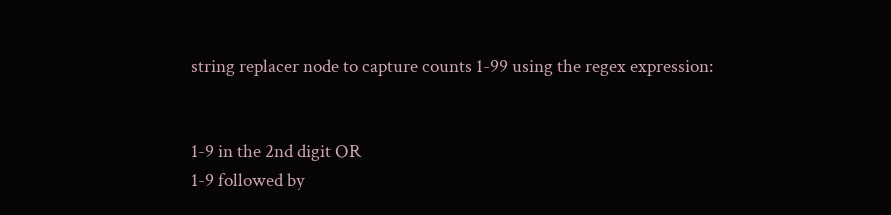string replacer node to capture counts 1-99 using the regex expression:


1-9 in the 2nd digit OR
1-9 followed by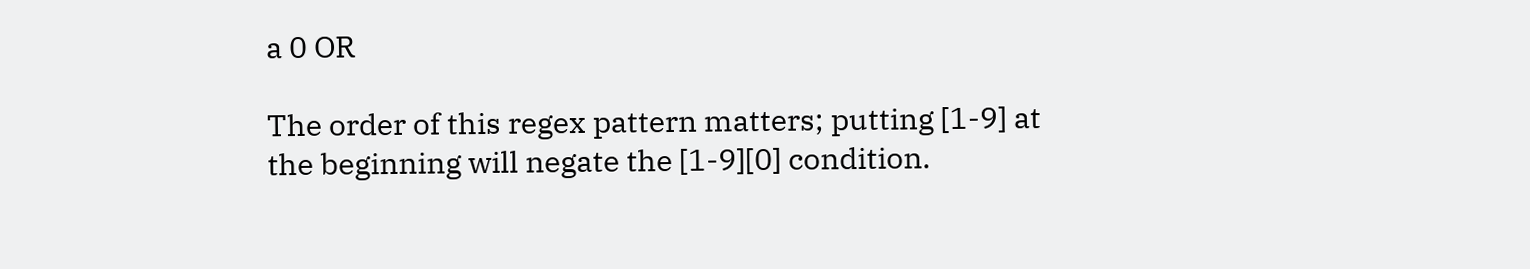a 0 OR

The order of this regex pattern matters; putting [1-9] at the beginning will negate the [1-9][0] condition.